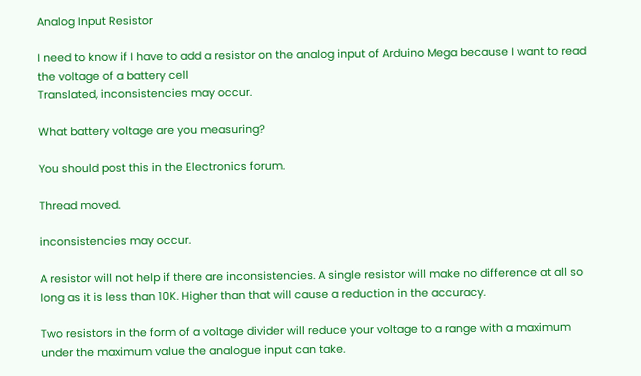Analog Input Resistor

I need to know if I have to add a resistor on the analog input of Arduino Mega because I want to read the voltage of a battery cell
Translated, inconsistencies may occur.

What battery voltage are you measuring?

You should post this in the Electronics forum.

Thread moved.

inconsistencies may occur.

A resistor will not help if there are inconsistencies. A single resistor will make no difference at all so long as it is less than 10K. Higher than that will cause a reduction in the accuracy.

Two resistors in the form of a voltage divider will reduce your voltage to a range with a maximum under the maximum value the analogue input can take.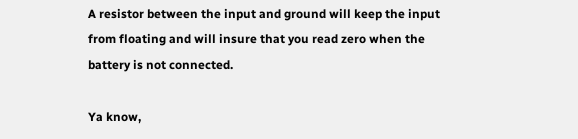A resistor between the input and ground will keep the input from floating and will insure that you read zero when the battery is not connected.

Ya know,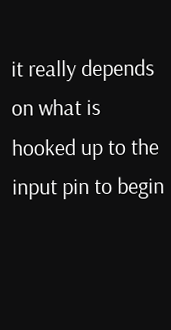it really depends on what is hooked up to the input pin to begin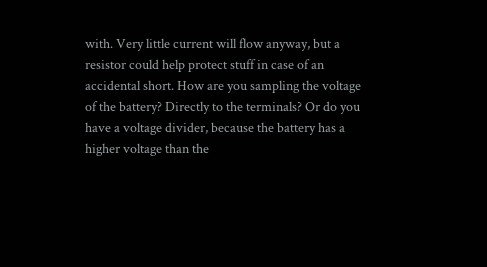with. Very little current will flow anyway, but a resistor could help protect stuff in case of an accidental short. How are you sampling the voltage of the battery? Directly to the terminals? Or do you have a voltage divider, because the battery has a higher voltage than the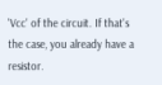'Vcc' of the circuit. If that's the case, you already have a resistor.